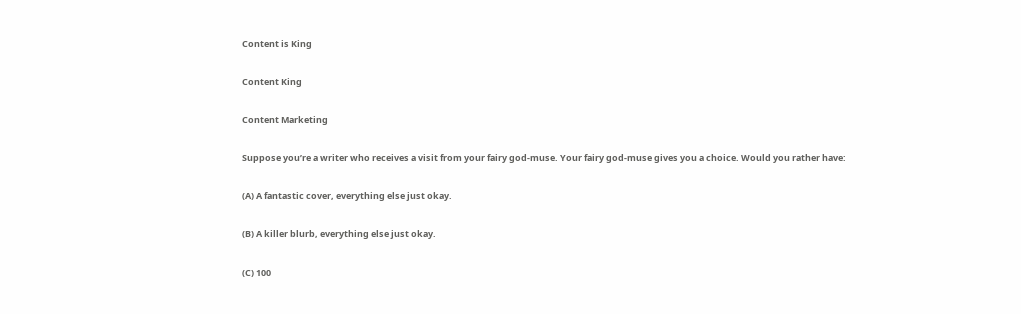Content is King

Content King

Content Marketing

Suppose you’re a writer who receives a visit from your fairy god-muse. Your fairy god-muse gives you a choice. Would you rather have:

(A) A fantastic cover, everything else just okay.

(B) A killer blurb, everything else just okay.

(C) 100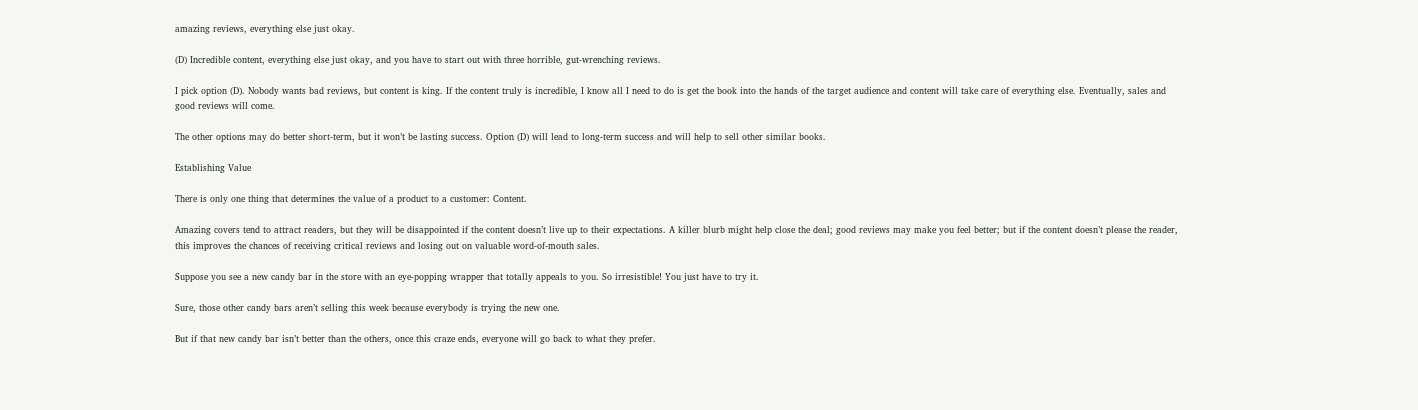amazing reviews, everything else just okay.

(D) Incredible content, everything else just okay, and you have to start out with three horrible, gut-wrenching reviews.

I pick option (D). Nobody wants bad reviews, but content is king. If the content truly is incredible, I know all I need to do is get the book into the hands of the target audience and content will take care of everything else. Eventually, sales and good reviews will come.

The other options may do better short-term, but it won’t be lasting success. Option (D) will lead to long-term success and will help to sell other similar books.

Establishing Value

There is only one thing that determines the value of a product to a customer: Content.

Amazing covers tend to attract readers, but they will be disappointed if the content doesn’t live up to their expectations. A killer blurb might help close the deal; good reviews may make you feel better; but if the content doesn’t please the reader, this improves the chances of receiving critical reviews and losing out on valuable word-of-mouth sales.

Suppose you see a new candy bar in the store with an eye-popping wrapper that totally appeals to you. So irresistible! You just have to try it.

Sure, those other candy bars aren’t selling this week because everybody is trying the new one.

But if that new candy bar isn’t better than the others, once this craze ends, everyone will go back to what they prefer.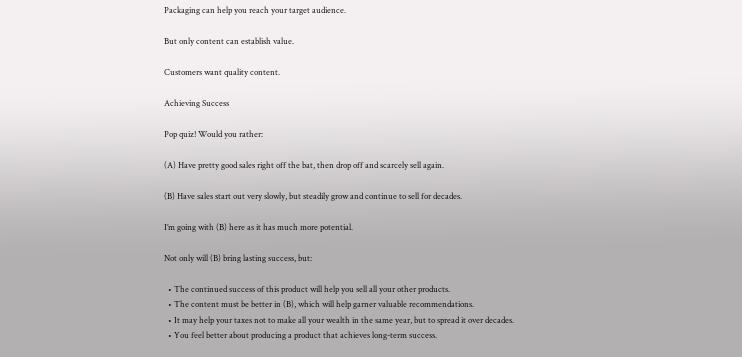Packaging can help you reach your target audience.

But only content can establish value.

Customers want quality content.

Achieving Success

Pop quiz! Would you rather:

(A) Have pretty good sales right off the bat, then drop off and scarcely sell again.

(B) Have sales start out very slowly, but steadily grow and continue to sell for decades.

I’m going with (B) here as it has much more potential.

Not only will (B) bring lasting success, but:

  • The continued success of this product will help you sell all your other products.
  • The content must be better in (B), which will help garner valuable recommendations.
  • It may help your taxes not to make all your wealth in the same year, but to spread it over decades.
  • You feel better about producing a product that achieves long-term success.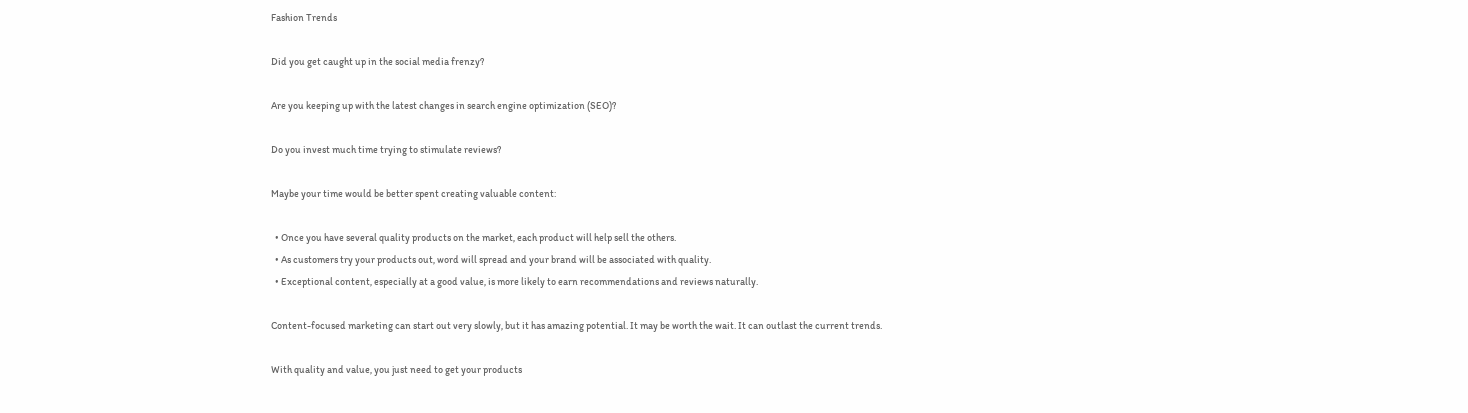Fashion Trends

Did you get caught up in the social media frenzy?

Are you keeping up with the latest changes in search engine optimization (SEO)?

Do you invest much time trying to stimulate reviews?

Maybe your time would be better spent creating valuable content:

  • Once you have several quality products on the market, each product will help sell the others.
  • As customers try your products out, word will spread and your brand will be associated with quality.
  • Exceptional content, especially at a good value, is more likely to earn recommendations and reviews naturally.

Content-focused marketing can start out very slowly, but it has amazing potential. It may be worth the wait. It can outlast the current trends.

With quality and value, you just need to get your products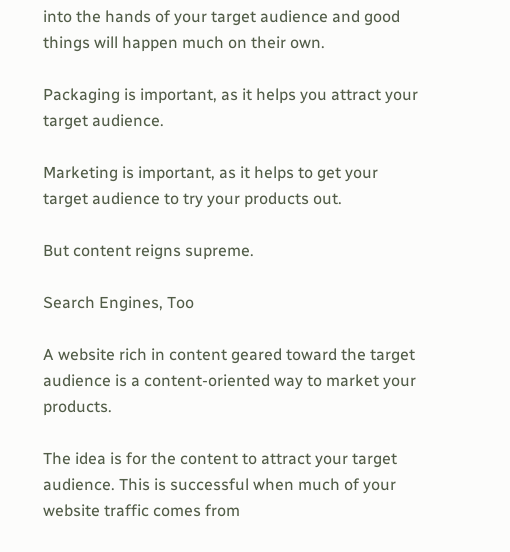into the hands of your target audience and good things will happen much on their own.

Packaging is important, as it helps you attract your target audience.

Marketing is important, as it helps to get your target audience to try your products out.

But content reigns supreme.

Search Engines, Too

A website rich in content geared toward the target audience is a content-oriented way to market your products.

The idea is for the content to attract your target audience. This is successful when much of your website traffic comes from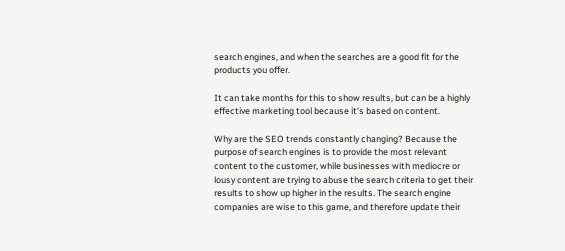search engines, and when the searches are a good fit for the products you offer.

It can take months for this to show results, but can be a highly effective marketing tool because it’s based on content.

Why are the SEO trends constantly changing? Because the purpose of search engines is to provide the most relevant content to the customer, while businesses with mediocre or lousy content are trying to abuse the search criteria to get their results to show up higher in the results. The search engine companies are wise to this game, and therefore update their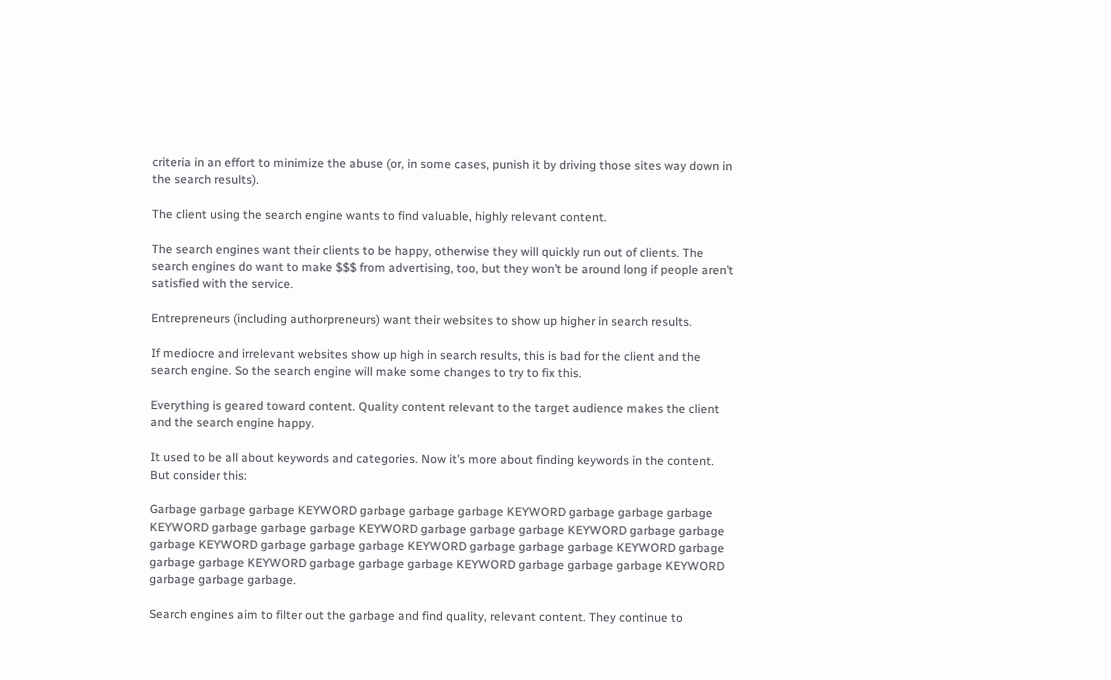criteria in an effort to minimize the abuse (or, in some cases, punish it by driving those sites way down in the search results).

The client using the search engine wants to find valuable, highly relevant content.

The search engines want their clients to be happy, otherwise they will quickly run out of clients. The search engines do want to make $$$ from advertising, too, but they won’t be around long if people aren’t satisfied with the service.

Entrepreneurs (including authorpreneurs) want their websites to show up higher in search results.

If mediocre and irrelevant websites show up high in search results, this is bad for the client and the search engine. So the search engine will make some changes to try to fix this.

Everything is geared toward content. Quality content relevant to the target audience makes the client and the search engine happy.

It used to be all about keywords and categories. Now it’s more about finding keywords in the content. But consider this:

Garbage garbage garbage KEYWORD garbage garbage garbage KEYWORD garbage garbage garbage KEYWORD garbage garbage garbage KEYWORD garbage garbage garbage KEYWORD garbage garbage garbage KEYWORD garbage garbage garbage KEYWORD garbage garbage garbage KEYWORD garbage garbage garbage KEYWORD garbage garbage garbage KEYWORD garbage garbage garbage KEYWORD garbage garbage garbage.

Search engines aim to filter out the garbage and find quality, relevant content. They continue to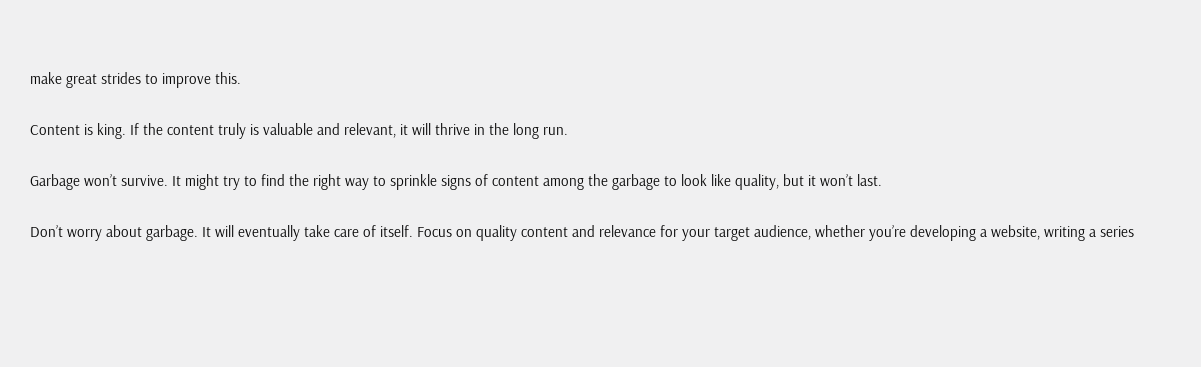make great strides to improve this.

Content is king. If the content truly is valuable and relevant, it will thrive in the long run.

Garbage won’t survive. It might try to find the right way to sprinkle signs of content among the garbage to look like quality, but it won’t last.

Don’t worry about garbage. It will eventually take care of itself. Focus on quality content and relevance for your target audience, whether you’re developing a website, writing a series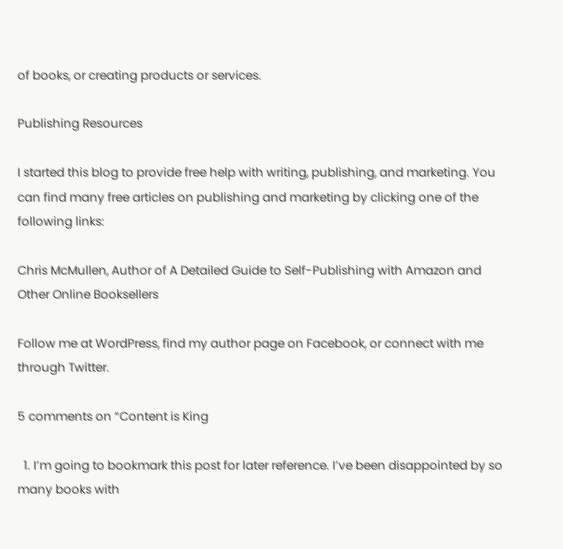of books, or creating products or services.

Publishing Resources

I started this blog to provide free help with writing, publishing, and marketing. You can find many free articles on publishing and marketing by clicking one of the following links:

Chris McMullen, Author of A Detailed Guide to Self-Publishing with Amazon and Other Online Booksellers

Follow me at WordPress, find my author page on Facebook, or connect with me through Twitter.

5 comments on “Content is King

  1. I’m going to bookmark this post for later reference. I’ve been disappointed by so many books with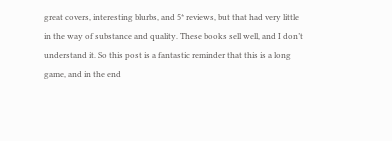great covers, interesting blurbs, and 5* reviews, but that had very little in the way of substance and quality. These books sell well, and I don’t understand it. So this post is a fantastic reminder that this is a long game, and in the end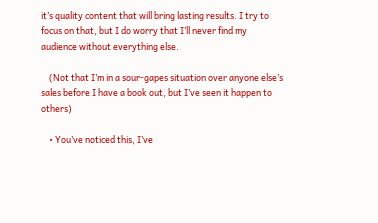it’s quality content that will bring lasting results. I try to focus on that, but I do worry that I’ll never find my audience without everything else.

    (Not that I’m in a sour-gapes situation over anyone else’s sales before I have a book out, but I’ve seen it happen to others)

    • You’ve noticed this, I’ve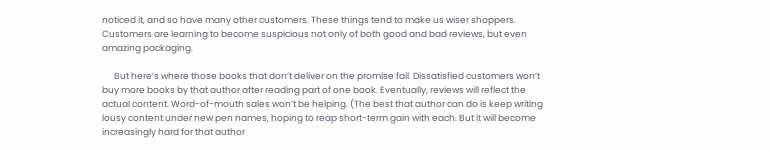noticed it, and so have many other customers. These things tend to make us wiser shoppers. Customers are learning to become suspicious not only of both good and bad reviews, but even amazing packaging.

      But here’s where those books that don’t deliver on the promise fail. Dissatisfied customers won’t buy more books by that author after reading part of one book. Eventually, reviews will reflect the actual content. Word-of-mouth sales won’t be helping. (The best that author can do is keep writing lousy content under new pen names, hoping to reap short-term gain with each. But it will become increasingly hard for that author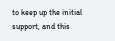to keep up the initial support, and this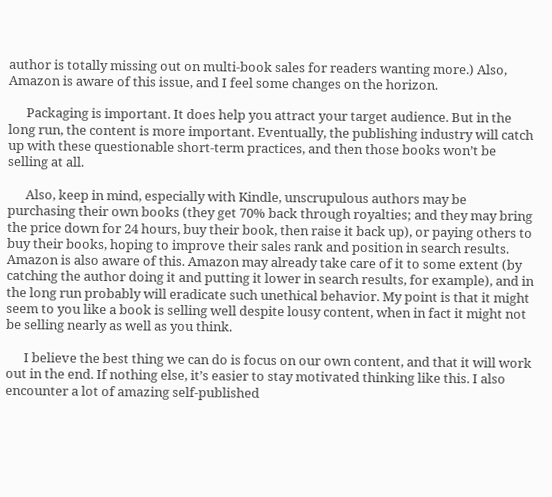author is totally missing out on multi-book sales for readers wanting more.) Also, Amazon is aware of this issue, and I feel some changes on the horizon.

      Packaging is important. It does help you attract your target audience. But in the long run, the content is more important. Eventually, the publishing industry will catch up with these questionable short-term practices, and then those books won’t be selling at all.

      Also, keep in mind, especially with Kindle, unscrupulous authors may be purchasing their own books (they get 70% back through royalties; and they may bring the price down for 24 hours, buy their book, then raise it back up), or paying others to buy their books, hoping to improve their sales rank and position in search results. Amazon is also aware of this. Amazon may already take care of it to some extent (by catching the author doing it and putting it lower in search results, for example), and in the long run probably will eradicate such unethical behavior. My point is that it might seem to you like a book is selling well despite lousy content, when in fact it might not be selling nearly as well as you think.

      I believe the best thing we can do is focus on our own content, and that it will work out in the end. If nothing else, it’s easier to stay motivated thinking like this. I also encounter a lot of amazing self-published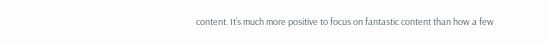content. It’s much more positive to focus on fantastic content than how a few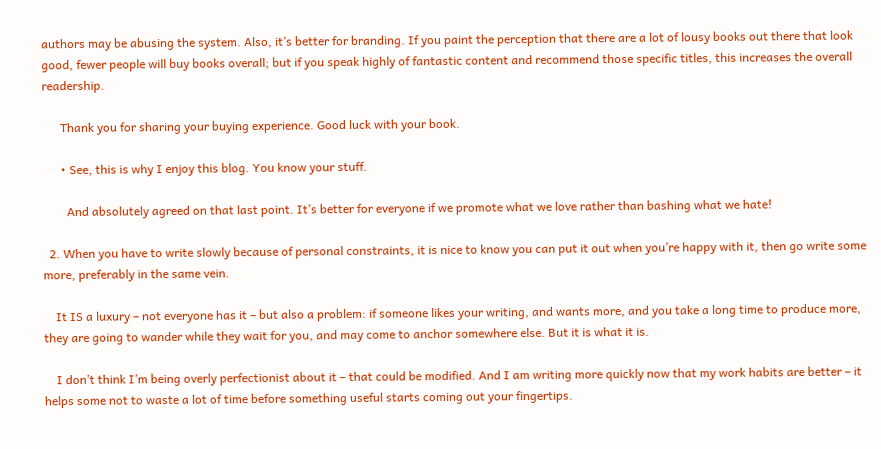authors may be abusing the system. Also, it’s better for branding. If you paint the perception that there are a lot of lousy books out there that look good, fewer people will buy books overall; but if you speak highly of fantastic content and recommend those specific titles, this increases the overall readership.

      Thank you for sharing your buying experience. Good luck with your book.

      • See, this is why I enjoy this blog. You know your stuff.

        And absolutely agreed on that last point. It’s better for everyone if we promote what we love rather than bashing what we hate!

  2. When you have to write slowly because of personal constraints, it is nice to know you can put it out when you’re happy with it, then go write some more, preferably in the same vein.

    It IS a luxury – not everyone has it – but also a problem: if someone likes your writing, and wants more, and you take a long time to produce more, they are going to wander while they wait for you, and may come to anchor somewhere else. But it is what it is.

    I don’t think I’m being overly perfectionist about it – that could be modified. And I am writing more quickly now that my work habits are better – it helps some not to waste a lot of time before something useful starts coming out your fingertips.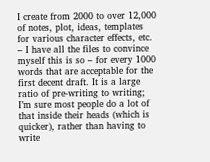I create from 2000 to over 12,000 of notes, plot, ideas, templates for various character effects, etc. – I have all the files to convince myself this is so – for every 1000 words that are acceptable for the first decent draft. It is a large ratio of pre-writing to writing; I’m sure most people do a lot of that inside their heads (which is quicker), rather than having to write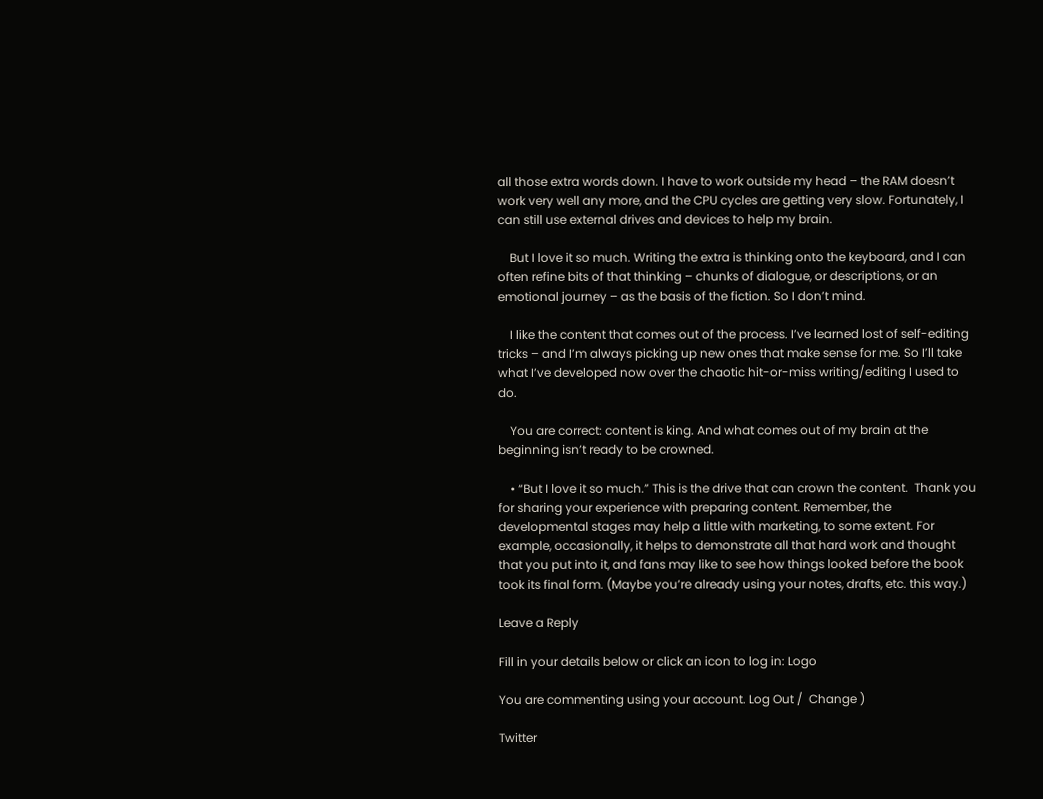all those extra words down. I have to work outside my head – the RAM doesn’t work very well any more, and the CPU cycles are getting very slow. Fortunately, I can still use external drives and devices to help my brain.

    But I love it so much. Writing the extra is thinking onto the keyboard, and I can often refine bits of that thinking – chunks of dialogue, or descriptions, or an emotional journey – as the basis of the fiction. So I don’t mind.

    I like the content that comes out of the process. I’ve learned lost of self-editing tricks – and I’m always picking up new ones that make sense for me. So I’ll take what I’ve developed now over the chaotic hit-or-miss writing/editing I used to do.

    You are correct: content is king. And what comes out of my brain at the beginning isn’t ready to be crowned.

    • “But I love it so much.” This is the drive that can crown the content.  Thank you for sharing your experience with preparing content. Remember, the developmental stages may help a little with marketing, to some extent. For example, occasionally, it helps to demonstrate all that hard work and thought that you put into it, and fans may like to see how things looked before the book took its final form. (Maybe you’re already using your notes, drafts, etc. this way.)

Leave a Reply

Fill in your details below or click an icon to log in: Logo

You are commenting using your account. Log Out /  Change )

Twitter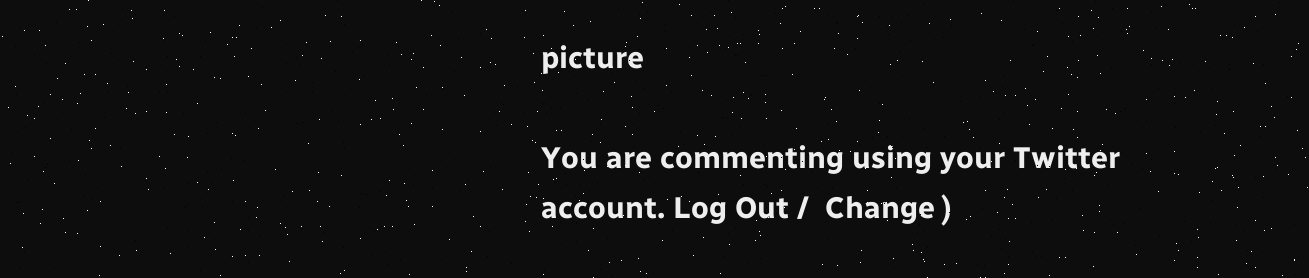picture

You are commenting using your Twitter account. Log Out /  Change )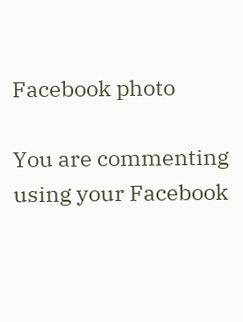Facebook photo

You are commenting using your Facebook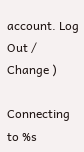account. Log Out /  Change )

Connecting to %s